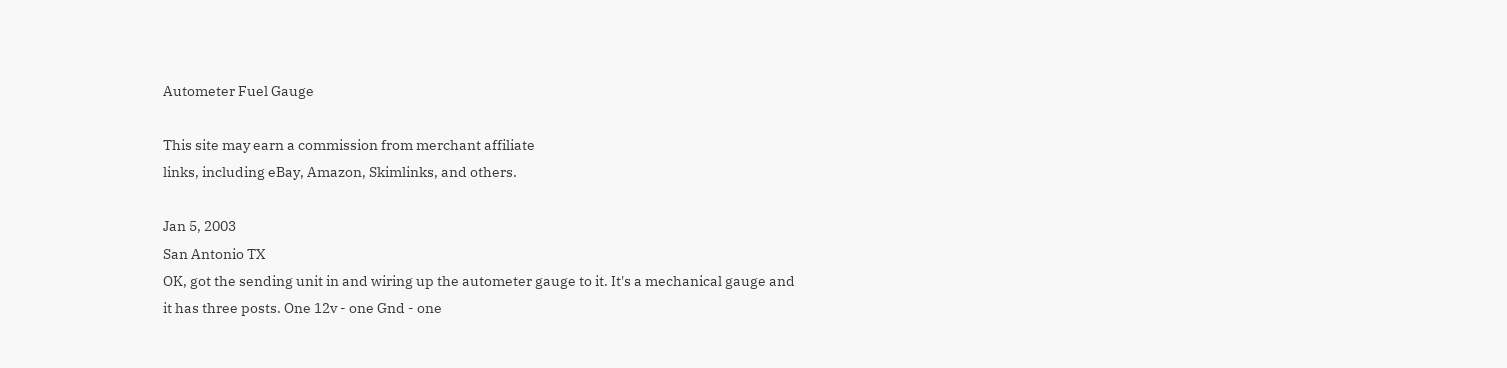Autometer Fuel Gauge

This site may earn a commission from merchant affiliate
links, including eBay, Amazon, Skimlinks, and others.

Jan 5, 2003
San Antonio TX
OK, got the sending unit in and wiring up the autometer gauge to it. It's a mechanical gauge and it has three posts. One 12v - one Gnd - one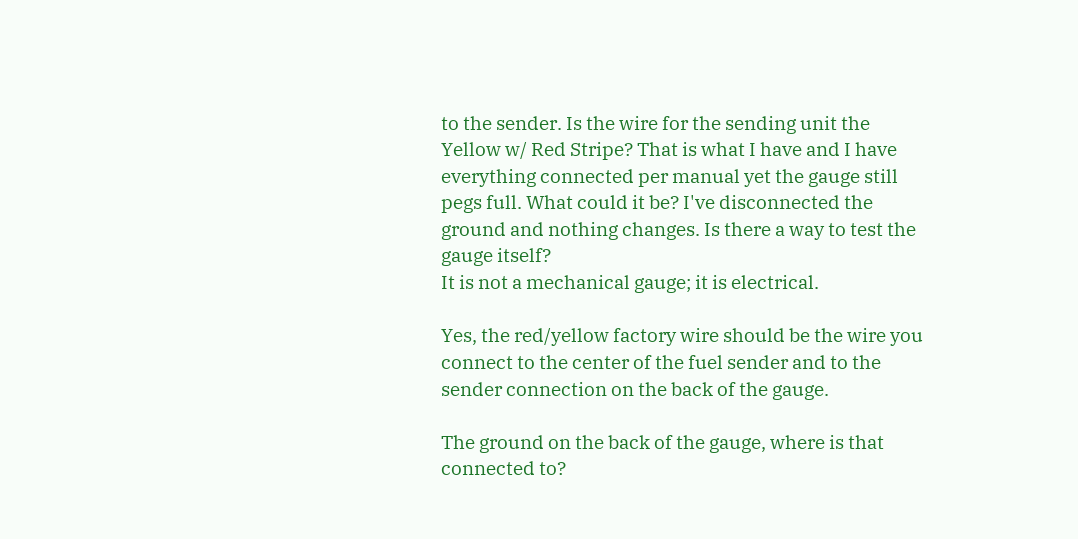to the sender. Is the wire for the sending unit the Yellow w/ Red Stripe? That is what I have and I have everything connected per manual yet the gauge still pegs full. What could it be? I've disconnected the ground and nothing changes. Is there a way to test the gauge itself?
It is not a mechanical gauge; it is electrical.

Yes, the red/yellow factory wire should be the wire you connect to the center of the fuel sender and to the sender connection on the back of the gauge.

The ground on the back of the gauge, where is that connected to?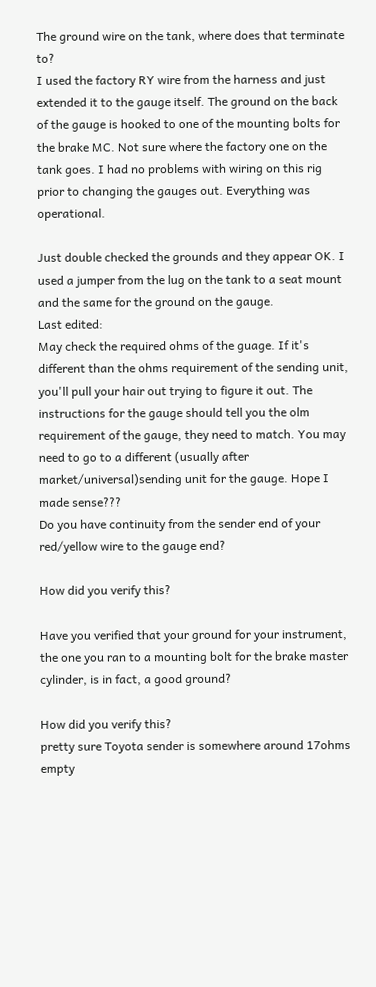The ground wire on the tank, where does that terminate to?
I used the factory RY wire from the harness and just extended it to the gauge itself. The ground on the back of the gauge is hooked to one of the mounting bolts for the brake MC. Not sure where the factory one on the tank goes. I had no problems with wiring on this rig prior to changing the gauges out. Everything was operational.

Just double checked the grounds and they appear OK. I used a jumper from the lug on the tank to a seat mount and the same for the ground on the gauge.
Last edited:
May check the required ohms of the guage. If it's different than the ohms requirement of the sending unit, you'll pull your hair out trying to figure it out. The instructions for the gauge should tell you the olm requirement of the gauge, they need to match. You may need to go to a different (usually after market/universal)sending unit for the gauge. Hope I made sense???
Do you have continuity from the sender end of your red/yellow wire to the gauge end?

How did you verify this?

Have you verified that your ground for your instrument, the one you ran to a mounting bolt for the brake master cylinder, is in fact, a good ground?

How did you verify this?
pretty sure Toyota sender is somewhere around 17ohms empty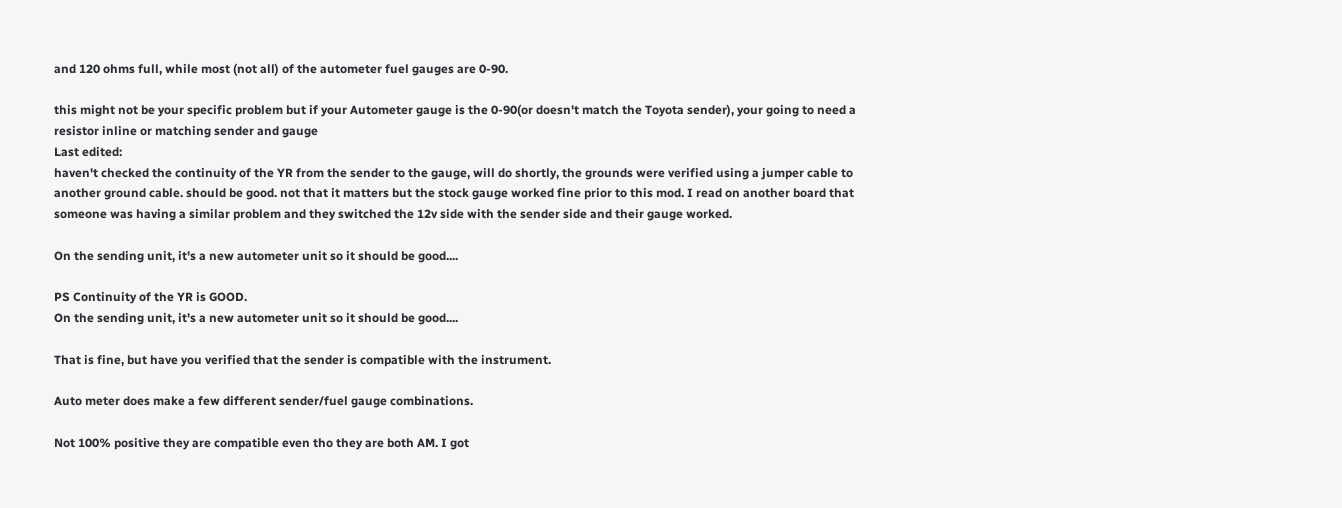and 120 ohms full, while most (not all) of the autometer fuel gauges are 0-90.

this might not be your specific problem but if your Autometer gauge is the 0-90(or doesn't match the Toyota sender), your going to need a resistor inline or matching sender and gauge
Last edited:
haven't checked the continuity of the YR from the sender to the gauge, will do shortly, the grounds were verified using a jumper cable to another ground cable. should be good. not that it matters but the stock gauge worked fine prior to this mod. I read on another board that someone was having a similar problem and they switched the 12v side with the sender side and their gauge worked.

On the sending unit, it's a new autometer unit so it should be good....

PS Continuity of the YR is GOOD.
On the sending unit, it's a new autometer unit so it should be good....

That is fine, but have you verified that the sender is compatible with the instrument.

Auto meter does make a few different sender/fuel gauge combinations.

Not 100% positive they are compatible even tho they are both AM. I got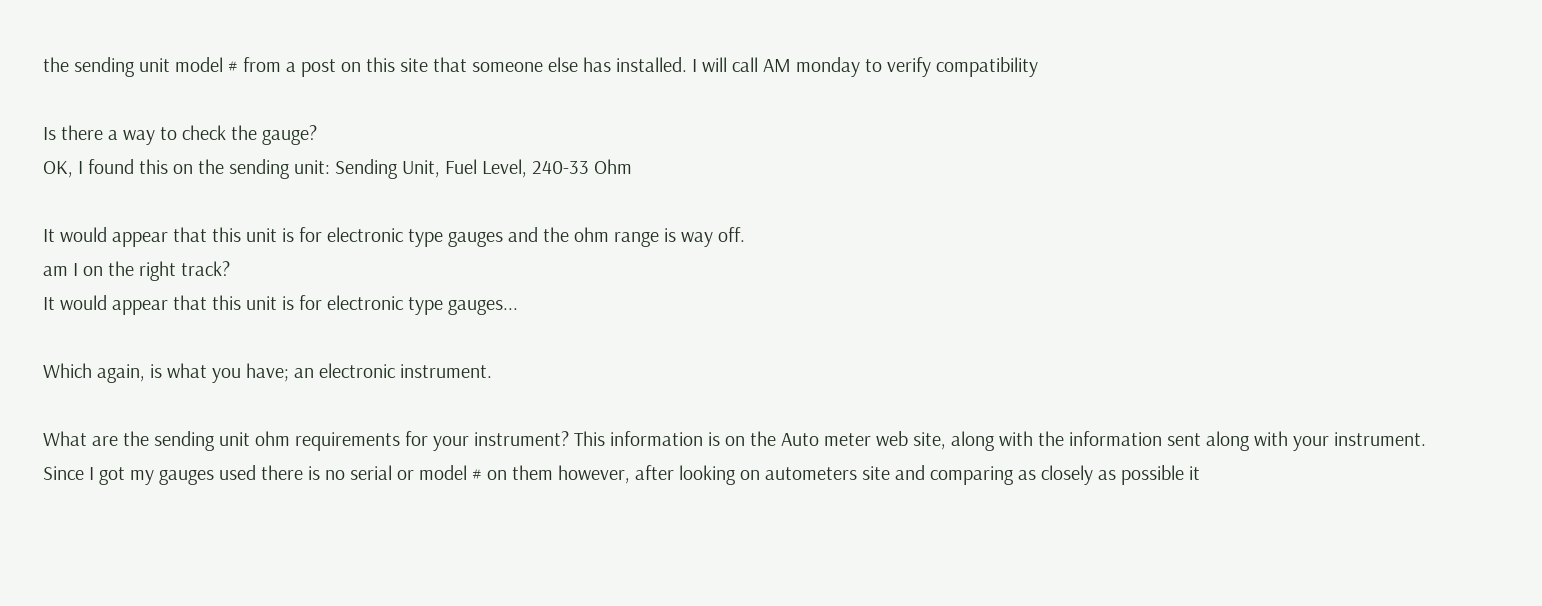the sending unit model # from a post on this site that someone else has installed. I will call AM monday to verify compatibility

Is there a way to check the gauge?
OK, I found this on the sending unit: Sending Unit, Fuel Level, 240-33 Ohm

It would appear that this unit is for electronic type gauges and the ohm range is way off.
am I on the right track?
It would appear that this unit is for electronic type gauges...

Which again, is what you have; an electronic instrument.

What are the sending unit ohm requirements for your instrument? This information is on the Auto meter web site, along with the information sent along with your instrument.
Since I got my gauges used there is no serial or model # on them however, after looking on autometers site and comparing as closely as possible it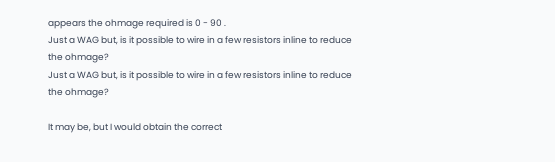appears the ohmage required is 0 - 90 .
Just a WAG but, is it possible to wire in a few resistors inline to reduce the ohmage?
Just a WAG but, is it possible to wire in a few resistors inline to reduce the ohmage?

It may be, but I would obtain the correct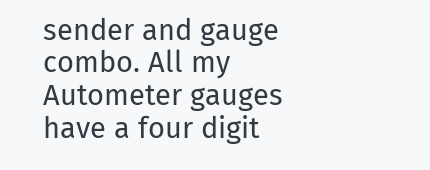sender and gauge combo. All my Autometer gauges have a four digit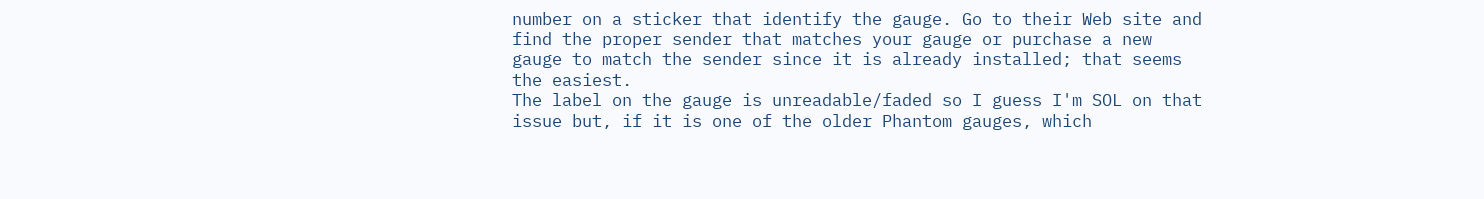number on a sticker that identify the gauge. Go to their Web site and find the proper sender that matches your gauge or purchase a new gauge to match the sender since it is already installed; that seems the easiest.
The label on the gauge is unreadable/faded so I guess I'm SOL on that issue but, if it is one of the older Phantom gauges, which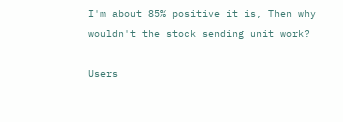I'm about 85% positive it is, Then why wouldn't the stock sending unit work?

Users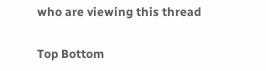who are viewing this thread

Top Bottom